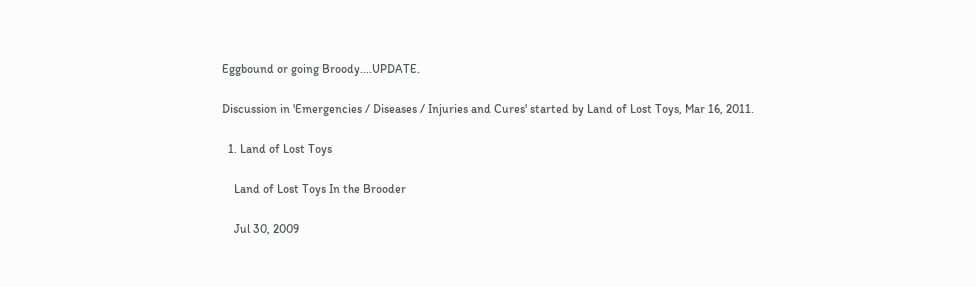Eggbound or going Broody....UPDATE.

Discussion in 'Emergencies / Diseases / Injuries and Cures' started by Land of Lost Toys, Mar 16, 2011.

  1. Land of Lost Toys

    Land of Lost Toys In the Brooder

    Jul 30, 2009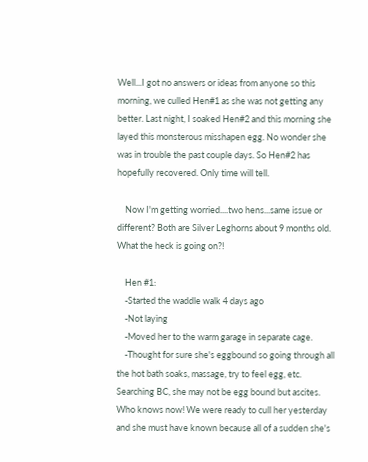Well...I got no answers or ideas from anyone so this morning, we culled Hen#1 as she was not getting any better. Last night, I soaked Hen#2 and this morning she layed this monsterous misshapen egg. No wonder she was in trouble the past couple days. So Hen#2 has hopefully recovered. Only time will tell.

    Now I'm getting worried....two hens...same issue or different? Both are Silver Leghorns about 9 months old. What the heck is going on?!

    Hen #1:
    -Started the waddle walk 4 days ago
    -Not laying
    -Moved her to the warm garage in separate cage.
    -Thought for sure she's eggbound so going through all the hot bath soaks, massage, try to feel egg, etc. Searching BC, she may not be egg bound but ascites. Who knows now! We were ready to cull her yesterday and she must have known because all of a sudden she's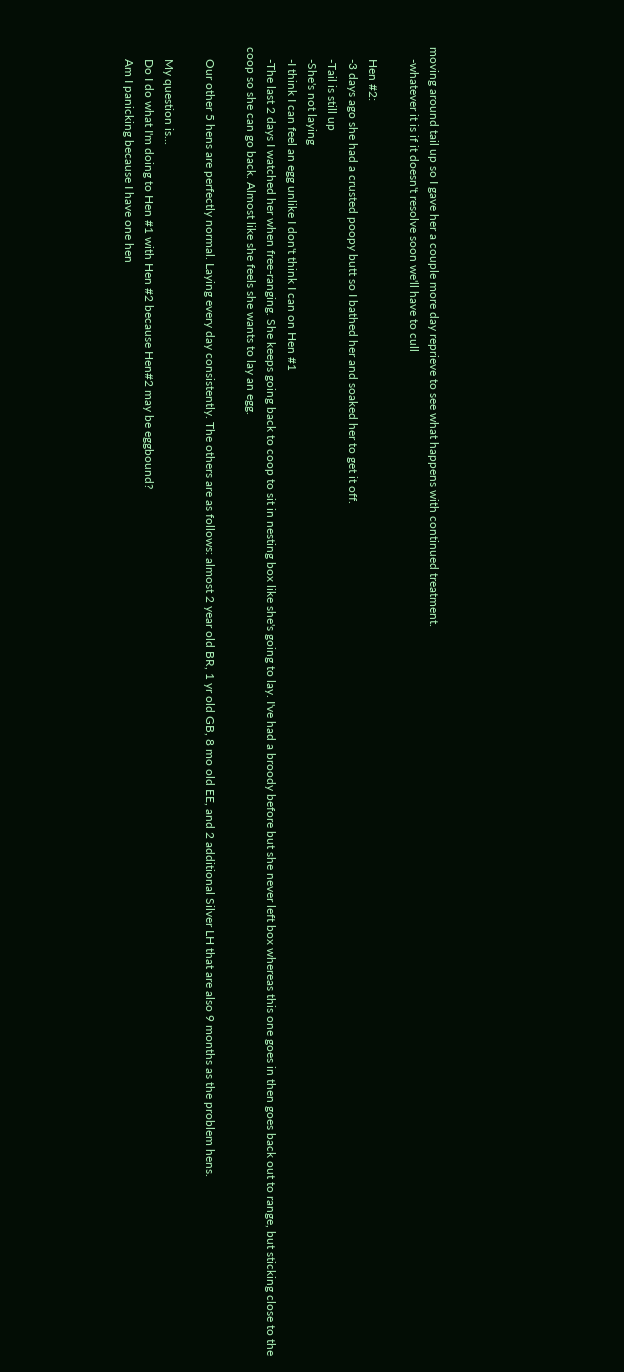moving around tail up so I gave her a couple more day reprieve to see what happens with continued treatment.
    -whatever it is if it doesn't resolve soon we'll have to cull

    Hen #2:
    -3 days ago she had a crusted poopy butt so I bathed her and soaked her to get it off.
    -Tail is still up
    -She's not laying
    -I think I can feel an egg unlike I don't think I can on Hen #1
    -The last 2 days I watched her when free-ranging. She keeps going back to coop to sit in nesting box like she's going to lay. I've had a broody before but she never left box whereas this one goes in then goes back out to range, but sticking close to the coop so she can go back. Almost like she feels she wants to lay an egg.

    Our other 5 hens are perfectly normal. Laying every day consistently. The others are as follows: almost 2 year old BR, 1 yr old GB, 8 mo old EE, and 2 additional Silver LH that are also 9 months as the problem hens.

    My question is...
    Do I do what I'm doing to Hen #1 with Hen #2 because Hen#2 may be eggbound?
    Am I panicking because I have one hen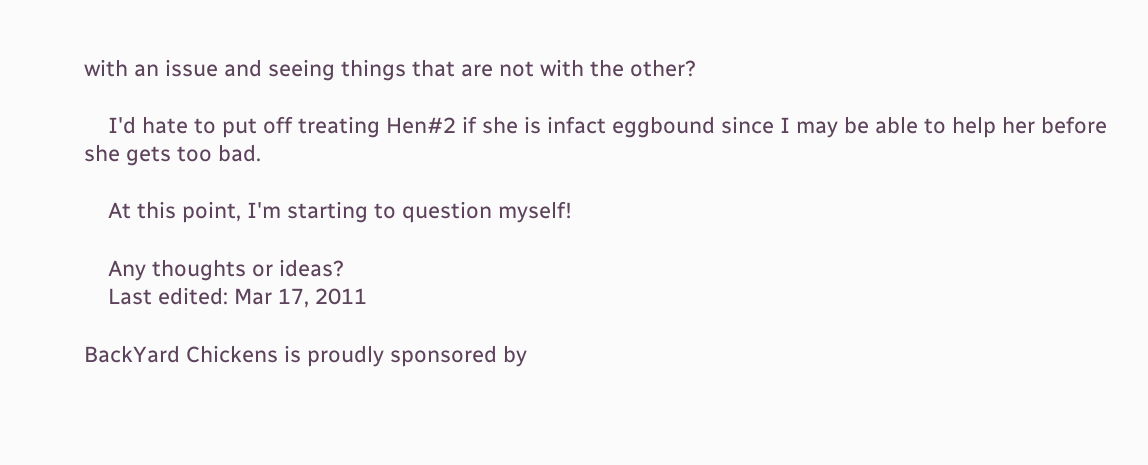with an issue and seeing things that are not with the other?

    I'd hate to put off treating Hen#2 if she is infact eggbound since I may be able to help her before she gets too bad.

    At this point, I'm starting to question myself!

    Any thoughts or ideas?
    Last edited: Mar 17, 2011

BackYard Chickens is proudly sponsored by